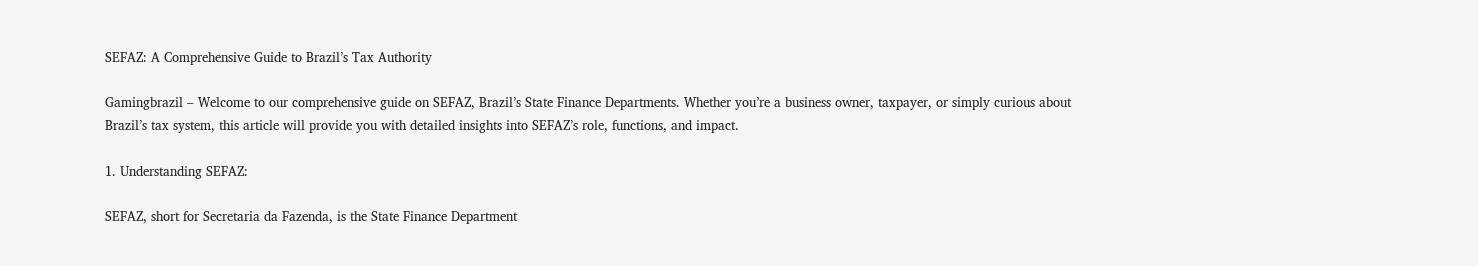SEFAZ: A Comprehensive Guide to Brazil’s Tax Authority

Gamingbrazil – Welcome to our comprehensive guide on SEFAZ, Brazil’s State Finance Departments. Whether you’re a business owner, taxpayer, or simply curious about Brazil’s tax system, this article will provide you with detailed insights into SEFAZ’s role, functions, and impact.

1. Understanding SEFAZ:

SEFAZ, short for Secretaria da Fazenda, is the State Finance Department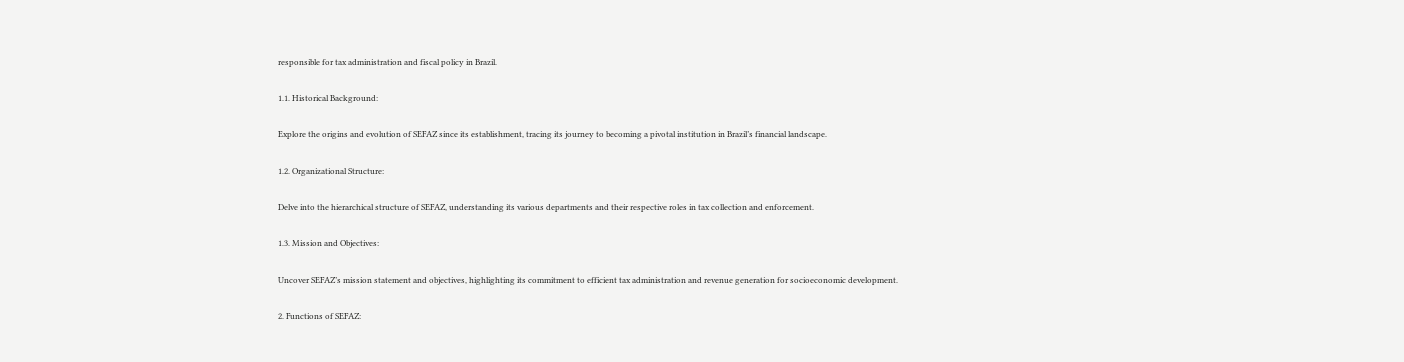responsible for tax administration and fiscal policy in Brazil.

1.1. Historical Background:

Explore the origins and evolution of SEFAZ since its establishment, tracing its journey to becoming a pivotal institution in Brazil’s financial landscape.

1.2. Organizational Structure:

Delve into the hierarchical structure of SEFAZ, understanding its various departments and their respective roles in tax collection and enforcement.

1.3. Mission and Objectives:

Uncover SEFAZ’s mission statement and objectives, highlighting its commitment to efficient tax administration and revenue generation for socioeconomic development.

2. Functions of SEFAZ: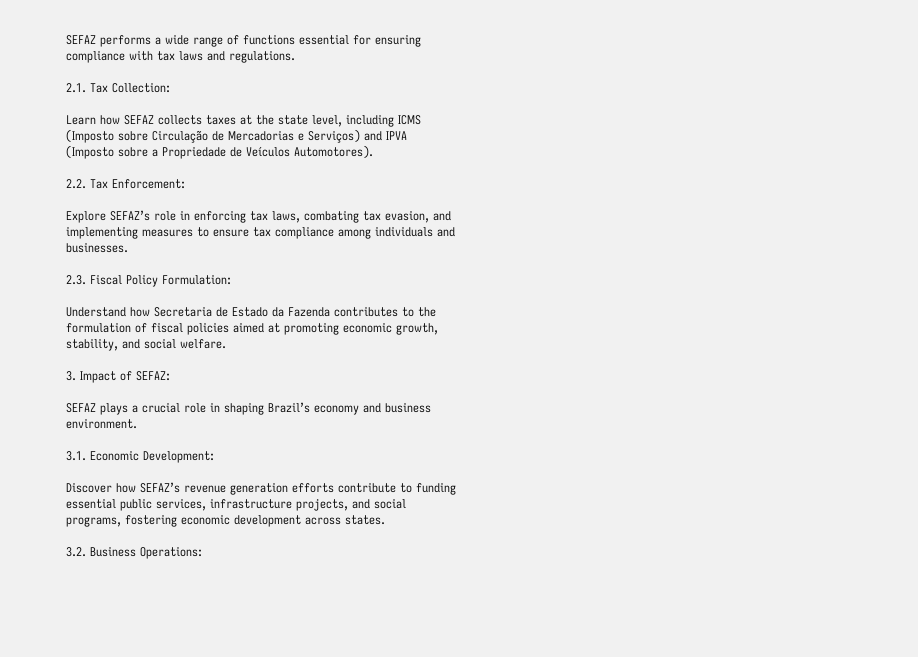SEFAZ performs a wide range of functions essential for ensuring compliance with tax laws and regulations.

2.1. Tax Collection:

Learn how SEFAZ collects taxes at the state level, including ICMS (Imposto sobre Circulação de Mercadorias e Serviços) and IPVA (Imposto sobre a Propriedade de Veículos Automotores).

2.2. Tax Enforcement:

Explore SEFAZ’s role in enforcing tax laws, combating tax evasion, and implementing measures to ensure tax compliance among individuals and businesses.

2.3. Fiscal Policy Formulation:

Understand how Secretaria de Estado da Fazenda contributes to the formulation of fiscal policies aimed at promoting economic growth, stability, and social welfare.

3. Impact of SEFAZ:

SEFAZ plays a crucial role in shaping Brazil’s economy and business environment.

3.1. Economic Development:

Discover how SEFAZ’s revenue generation efforts contribute to funding essential public services, infrastructure projects, and social programs, fostering economic development across states.

3.2. Business Operations: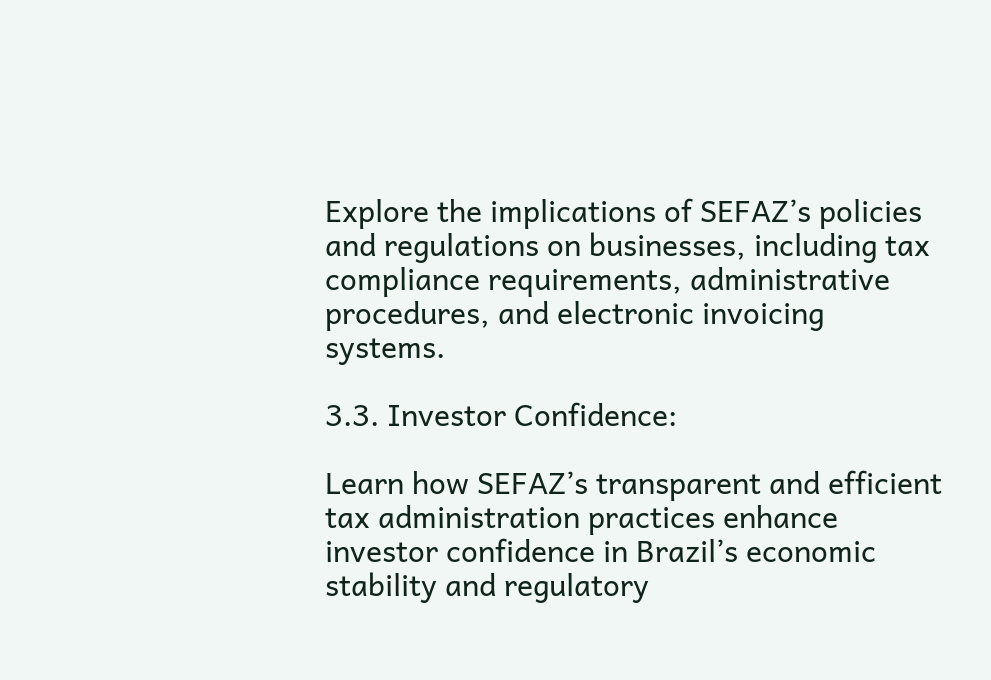Explore the implications of SEFAZ’s policies and regulations on businesses, including tax compliance requirements, administrative procedures, and electronic invoicing systems.

3.3. Investor Confidence:

Learn how SEFAZ’s transparent and efficient tax administration practices enhance investor confidence in Brazil’s economic stability and regulatory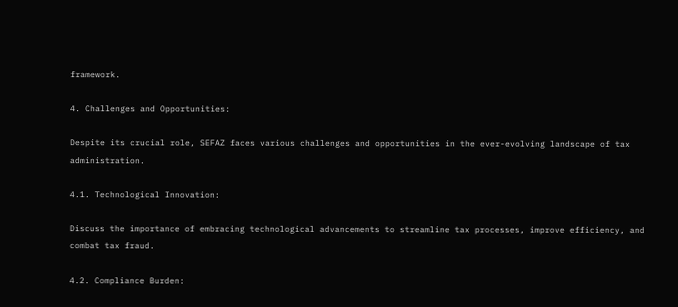framework.

4. Challenges and Opportunities:

Despite its crucial role, SEFAZ faces various challenges and opportunities in the ever-evolving landscape of tax administration.

4.1. Technological Innovation:

Discuss the importance of embracing technological advancements to streamline tax processes, improve efficiency, and combat tax fraud.

4.2. Compliance Burden: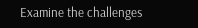Examine the challenges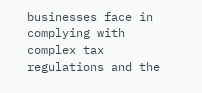businesses face in complying with complex tax regulations and the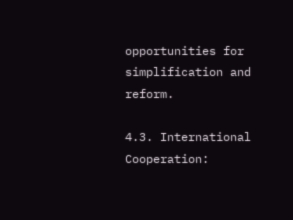opportunities for simplification and reform.

4.3. International Cooperation: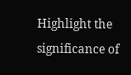Highlight the significance of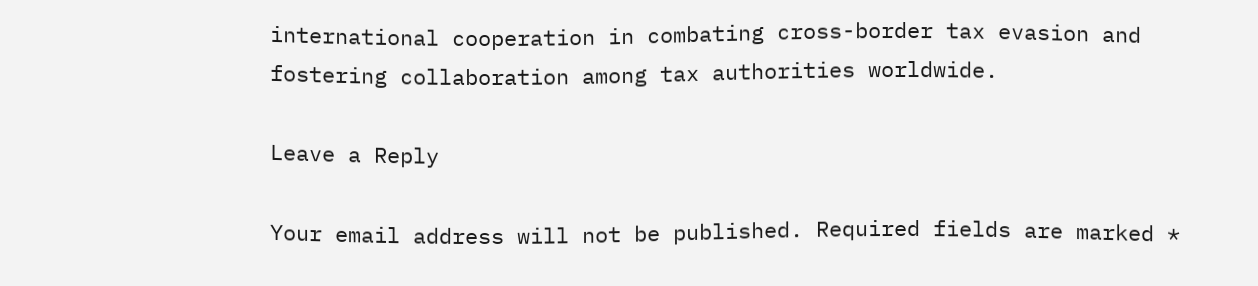international cooperation in combating cross-border tax evasion and fostering collaboration among tax authorities worldwide.

Leave a Reply

Your email address will not be published. Required fields are marked *